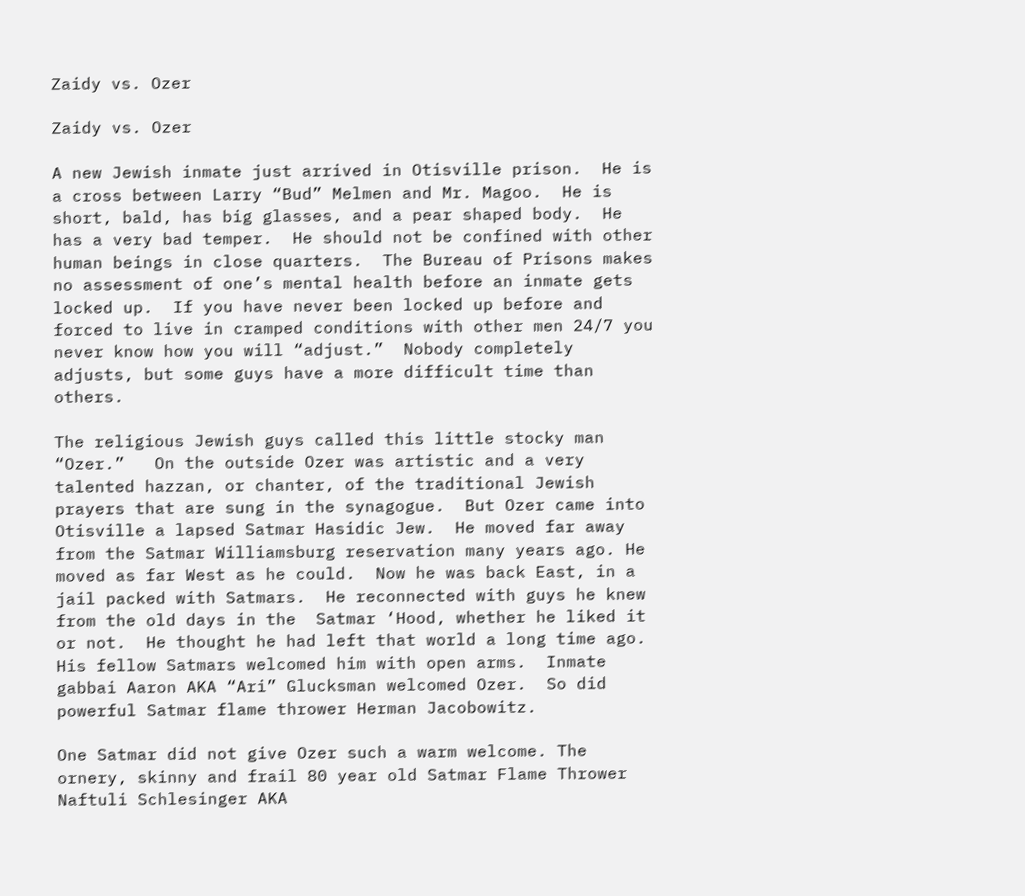Zaidy vs. Ozer

Zaidy vs. Ozer

A new Jewish inmate just arrived in Otisville prison.  He is  a cross between Larry “Bud” Melmen and Mr. Magoo.  He is short, bald, has big glasses, and a pear shaped body.  He has a very bad temper.  He should not be confined with other human beings in close quarters.  The Bureau of Prisons makes no assessment of one’s mental health before an inmate gets locked up.  If you have never been locked up before and forced to live in cramped conditions with other men 24/7 you never know how you will “adjust.”  Nobody completely adjusts, but some guys have a more difficult time than others.

The religious Jewish guys called this little stocky man “Ozer.”   On the outside Ozer was artistic and a very talented hazzan, or chanter, of the traditional Jewish prayers that are sung in the synagogue.  But Ozer came into Otisville a lapsed Satmar Hasidic Jew.  He moved far away from the Satmar Williamsburg reservation many years ago. He moved as far West as he could.  Now he was back East, in a jail packed with Satmars.  He reconnected with guys he knew from the old days in the  Satmar ‘Hood, whether he liked it or not.  He thought he had left that world a long time ago.  His fellow Satmars welcomed him with open arms.  Inmate gabbai Aaron AKA “Ari” Glucksman welcomed Ozer.  So did powerful Satmar flame thrower Herman Jacobowitz.

One Satmar did not give Ozer such a warm welcome. The ornery, skinny and frail 80 year old Satmar Flame Thrower Naftuli Schlesinger AKA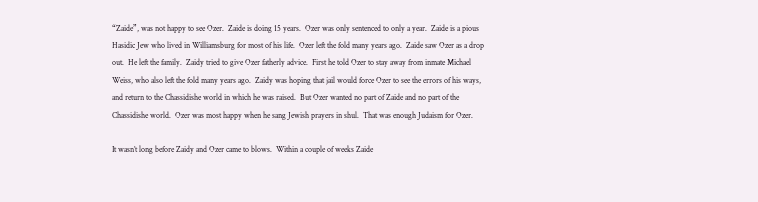“Zaide”, was not happy to see Ozer.  Zaide is doing 15 years.  Ozer was only sentenced to only a year.  Zaide is a pious Hasidic Jew who lived in Williamsburg for most of his life.  Ozer left the fold many years ago.  Zaide saw Ozer as a drop out.  He left the family.  Zaidy tried to give Ozer fatherly advice.  First he told Ozer to stay away from inmate Michael Weiss, who also left the fold many years ago.  Zaidy was hoping that jail would force Ozer to see the errors of his ways, and return to the Chassidishe world in which he was raised.  But Ozer wanted no part of Zaide and no part of the Chassidishe world.  Ozer was most happy when he sang Jewish prayers in shul.  That was enough Judaism for Ozer.

It wasn’t long before Zaidy and Ozer came to blows.  Within a couple of weeks Zaide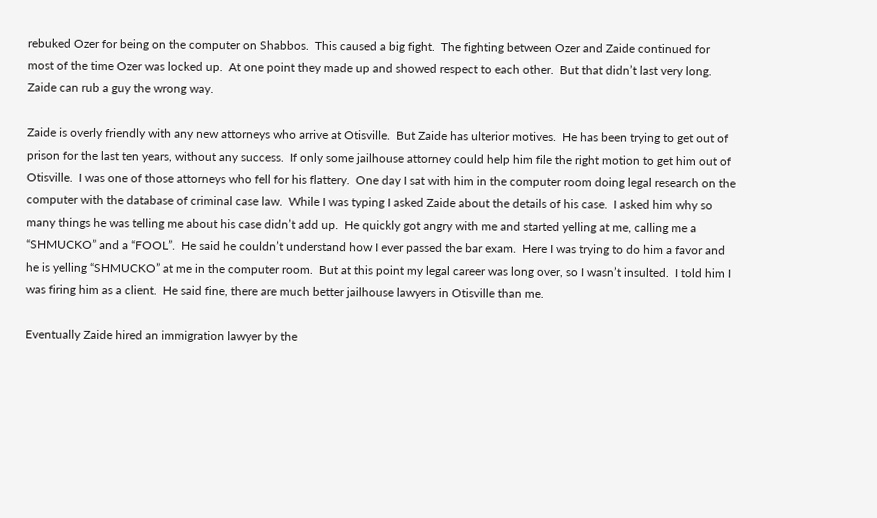rebuked Ozer for being on the computer on Shabbos.  This caused a big fight.  The fighting between Ozer and Zaide continued for most of the time Ozer was locked up.  At one point they made up and showed respect to each other.  But that didn’t last very long.  Zaide can rub a guy the wrong way.

Zaide is overly friendly with any new attorneys who arrive at Otisville.  But Zaide has ulterior motives.  He has been trying to get out of prison for the last ten years, without any success.  If only some jailhouse attorney could help him file the right motion to get him out of Otisville.  I was one of those attorneys who fell for his flattery.  One day I sat with him in the computer room doing legal research on the computer with the database of criminal case law.  While I was typing I asked Zaide about the details of his case.  I asked him why so many things he was telling me about his case didn’t add up.  He quickly got angry with me and started yelling at me, calling me a “SHMUCKO” and a “FOOL”.  He said he couldn’t understand how I ever passed the bar exam.  Here I was trying to do him a favor and he is yelling “SHMUCKO” at me in the computer room.  But at this point my legal career was long over, so I wasn’t insulted.  I told him I was firing him as a client.  He said fine, there are much better jailhouse lawyers in Otisville than me.

Eventually Zaide hired an immigration lawyer by the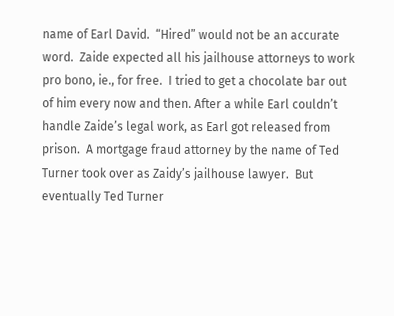name of Earl David.  “Hired” would not be an accurate word.  Zaide expected all his jailhouse attorneys to work pro bono, ie., for free.  I tried to get a chocolate bar out of him every now and then. After a while Earl couldn’t handle Zaide’s legal work, as Earl got released from prison.  A mortgage fraud attorney by the name of Ted Turner took over as Zaidy’s jailhouse lawyer.  But eventually Ted Turner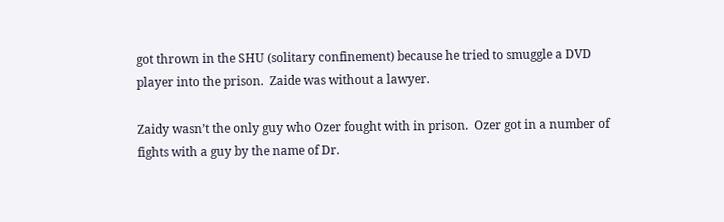got thrown in the SHU (solitary confinement) because he tried to smuggle a DVD player into the prison.  Zaide was without a lawyer.

Zaidy wasn’t the only guy who Ozer fought with in prison.  Ozer got in a number of fights with a guy by the name of Dr.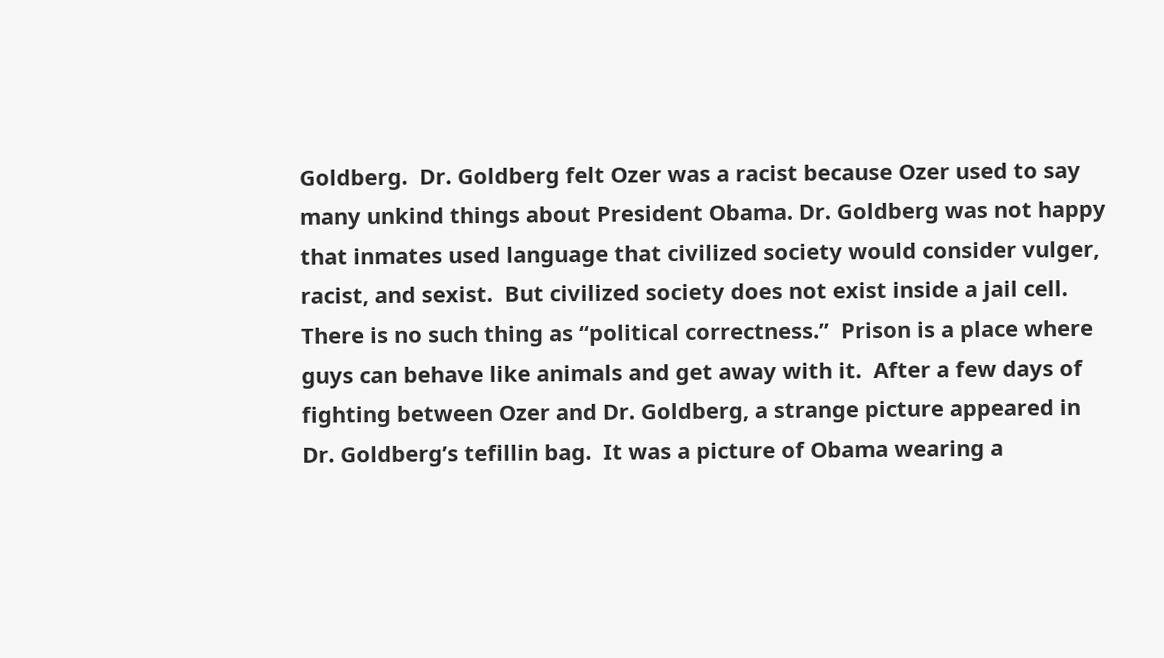Goldberg.  Dr. Goldberg felt Ozer was a racist because Ozer used to say many unkind things about President Obama. Dr. Goldberg was not happy that inmates used language that civilized society would consider vulger, racist, and sexist.  But civilized society does not exist inside a jail cell.  There is no such thing as “political correctness.”  Prison is a place where guys can behave like animals and get away with it.  After a few days of fighting between Ozer and Dr. Goldberg, a strange picture appeared in Dr. Goldberg’s tefillin bag.  It was a picture of Obama wearing a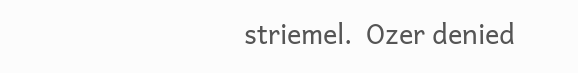striemel.  Ozer denied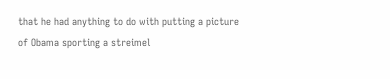that he had anything to do with putting a picture of Obama sporting a streimel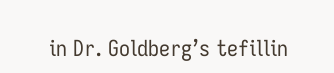in Dr. Goldberg’s tefillin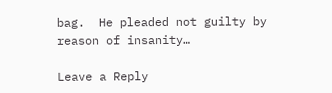bag.  He pleaded not guilty by reason of insanity…

Leave a Reply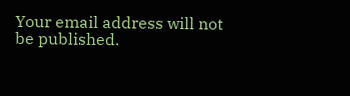Your email address will not be published.